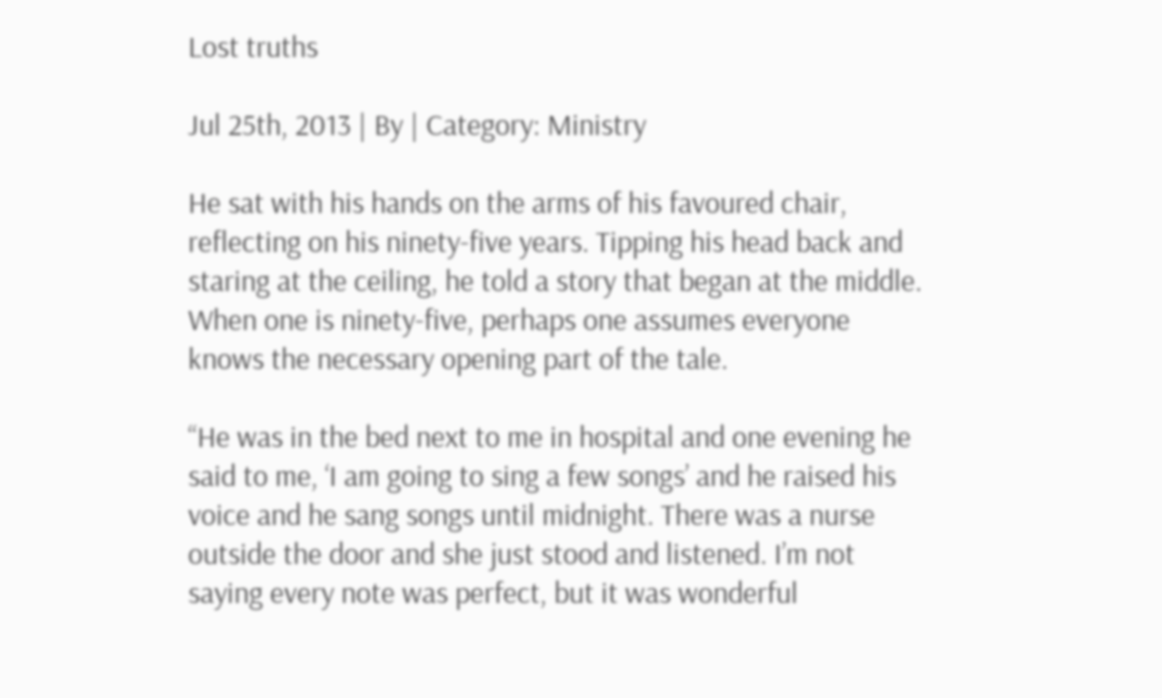Lost truths

Jul 25th, 2013 | By | Category: Ministry

He sat with his hands on the arms of his favoured chair, reflecting on his ninety-five years. Tipping his head back and staring at the ceiling, he told a story that began at the middle. When one is ninety-five, perhaps one assumes everyone knows the necessary opening part of the tale.

“He was in the bed next to me in hospital and one evening he said to me, ‘I am going to sing a few songs’ and he raised his voice and he sang songs until midnight. There was a nurse outside the door and she just stood and listened. I’m not saying every note was perfect, but it was wonderful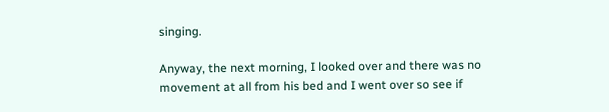singing.

Anyway, the next morning, I looked over and there was no movement at all from his bed and I went over so see if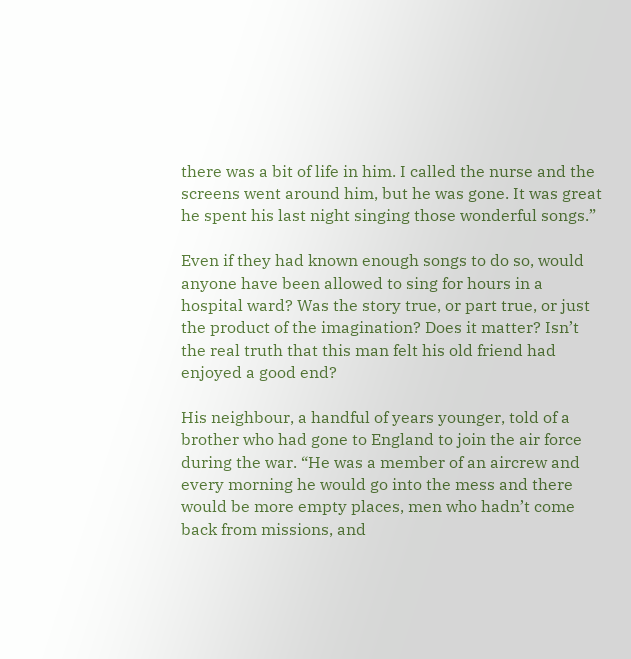there was a bit of life in him. I called the nurse and the screens went around him, but he was gone. It was great he spent his last night singing those wonderful songs.”

Even if they had known enough songs to do so, would anyone have been allowed to sing for hours in a hospital ward? Was the story true, or part true, or just the product of the imagination? Does it matter? Isn’t the real truth that this man felt his old friend had enjoyed a good end?

His neighbour, a handful of years younger, told of a brother who had gone to England to join the air force during the war. “He was a member of an aircrew and every morning he would go into the mess and there would be more empty places, men who hadn’t come back from missions, and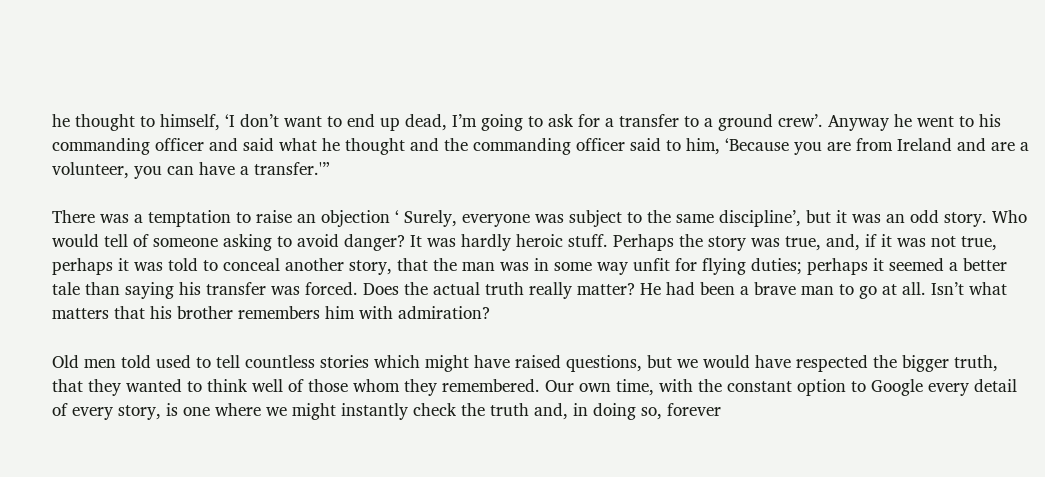he thought to himself, ‘I don’t want to end up dead, I’m going to ask for a transfer to a ground crew’. Anyway he went to his commanding officer and said what he thought and the commanding officer said to him, ‘Because you are from Ireland and are a volunteer, you can have a transfer.'”

There was a temptation to raise an objection ‘ Surely, everyone was subject to the same discipline’, but it was an odd story. Who would tell of someone asking to avoid danger? It was hardly heroic stuff. Perhaps the story was true, and, if it was not true, perhaps it was told to conceal another story, that the man was in some way unfit for flying duties; perhaps it seemed a better tale than saying his transfer was forced. Does the actual truth really matter? He had been a brave man to go at all. Isn’t what matters that his brother remembers him with admiration?

Old men told used to tell countless stories which might have raised questions, but we would have respected the bigger truth, that they wanted to think well of those whom they remembered. Our own time, with the constant option to Google every detail of every story, is one where we might instantly check the truth and, in doing so, forever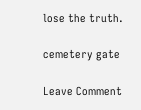lose the truth.

cemetery gate

Leave Comment